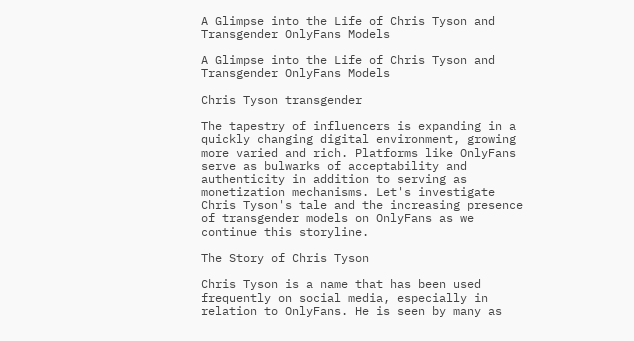A Glimpse into the Life of Chris Tyson and Transgender OnlyFans Models

A Glimpse into the Life of Chris Tyson and Transgender OnlyFans Models

Chris Tyson transgender

The tapestry of influencers is expanding in a quickly changing digital environment, growing more varied and rich. Platforms like OnlyFans serve as bulwarks of acceptability and authenticity in addition to serving as monetization mechanisms. Let's investigate Chris Tyson's tale and the increasing presence of transgender models on OnlyFans as we continue this storyline.

The Story of Chris Tyson

Chris Tyson is a name that has been used frequently on social media, especially in relation to OnlyFans. He is seen by many as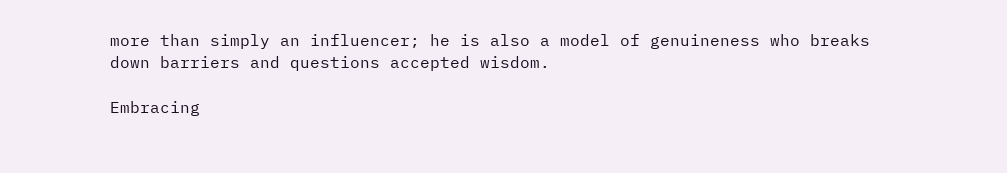more than simply an influencer; he is also a model of genuineness who breaks down barriers and questions accepted wisdom.

Embracing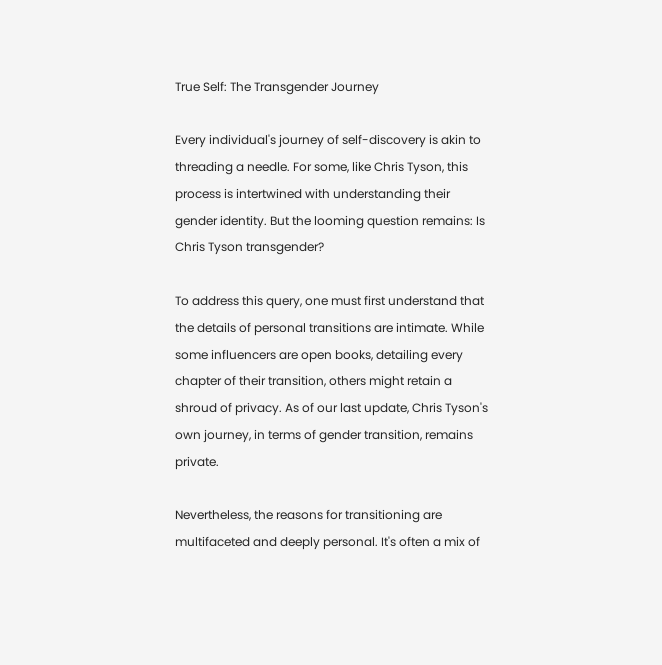True Self: The Transgender Journey

Every individual's journey of self-discovery is akin to threading a needle. For some, like Chris Tyson, this process is intertwined with understanding their gender identity. But the looming question remains: Is Chris Tyson transgender?

To address this query, one must first understand that the details of personal transitions are intimate. While some influencers are open books, detailing every chapter of their transition, others might retain a shroud of privacy. As of our last update, Chris Tyson's own journey, in terms of gender transition, remains private.

Nevertheless, the reasons for transitioning are multifaceted and deeply personal. It's often a mix of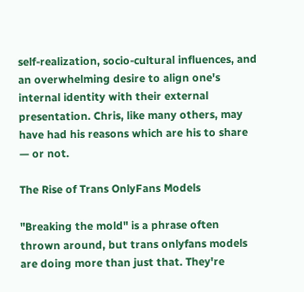self-realization, socio-cultural influences, and an overwhelming desire to align one's internal identity with their external presentation. Chris, like many others, may have had his reasons which are his to share — or not.

The Rise of Trans OnlyFans Models

"Breaking the mold" is a phrase often thrown around, but trans onlyfans models are doing more than just that. They're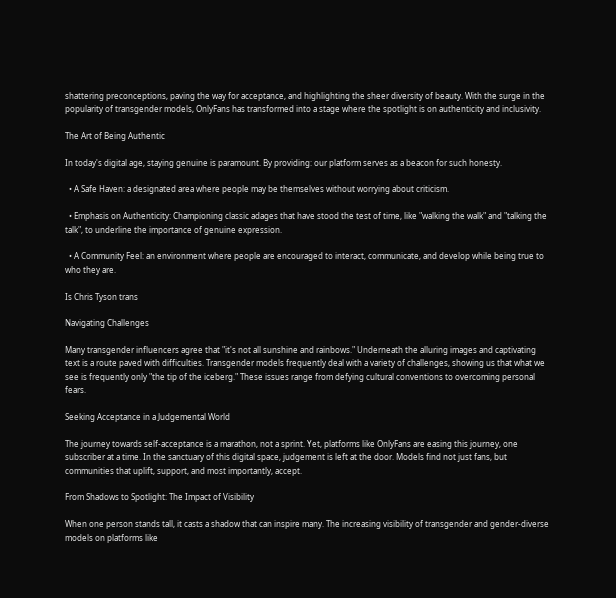shattering preconceptions, paving the way for acceptance, and highlighting the sheer diversity of beauty. With the surge in the popularity of transgender models, OnlyFans has transformed into a stage where the spotlight is on authenticity and inclusivity.

The Art of Being Authentic

In today's digital age, staying genuine is paramount. By providing: our platform serves as a beacon for such honesty.

  • A Safe Haven: a designated area where people may be themselves without worrying about criticism.

  • Emphasis on Authenticity: Championing classic adages that have stood the test of time, like "walking the walk" and "talking the talk", to underline the importance of genuine expression.

  • A Community Feel: an environment where people are encouraged to interact, communicate, and develop while being true to who they are.

Is Chris Tyson trans

Navigating Challenges

Many transgender influencers agree that "it's not all sunshine and rainbows." Underneath the alluring images and captivating text is a route paved with difficulties. Transgender models frequently deal with a variety of challenges, showing us that what we see is frequently only "the tip of the iceberg." These issues range from defying cultural conventions to overcoming personal fears.

Seeking Acceptance in a Judgemental World

The journey towards self-acceptance is a marathon, not a sprint. Yet, platforms like OnlyFans are easing this journey, one subscriber at a time. In the sanctuary of this digital space, judgement is left at the door. Models find not just fans, but communities that uplift, support, and most importantly, accept.

From Shadows to Spotlight: The Impact of Visibility

When one person stands tall, it casts a shadow that can inspire many. The increasing visibility of transgender and gender-diverse models on platforms like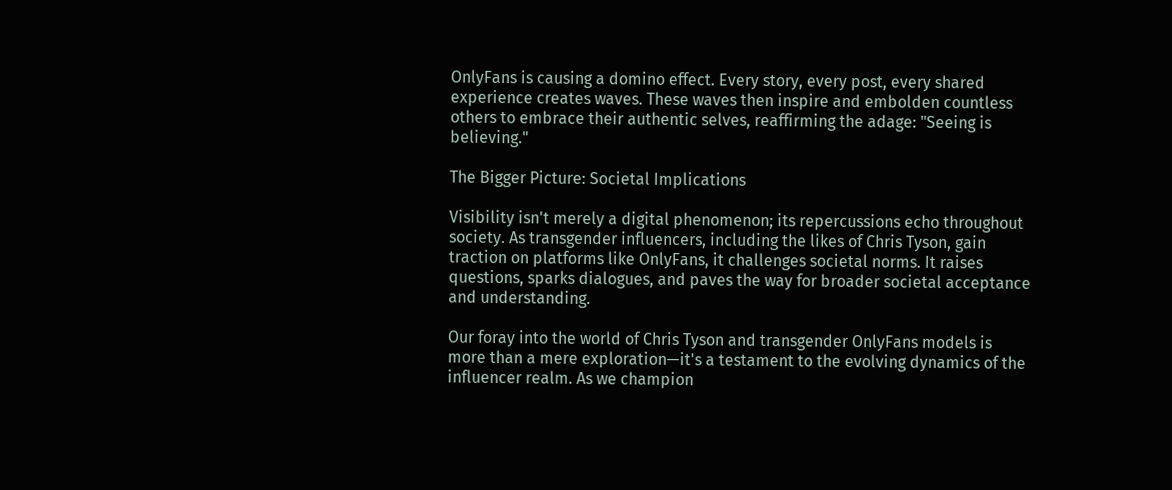OnlyFans is causing a domino effect. Every story, every post, every shared experience creates waves. These waves then inspire and embolden countless others to embrace their authentic selves, reaffirming the adage: "Seeing is believing."

The Bigger Picture: Societal Implications

Visibility isn't merely a digital phenomenon; its repercussions echo throughout society. As transgender influencers, including the likes of Chris Tyson, gain traction on platforms like OnlyFans, it challenges societal norms. It raises questions, sparks dialogues, and paves the way for broader societal acceptance and understanding.

Our foray into the world of Chris Tyson and transgender OnlyFans models is more than a mere exploration—it's a testament to the evolving dynamics of the influencer realm. As we champion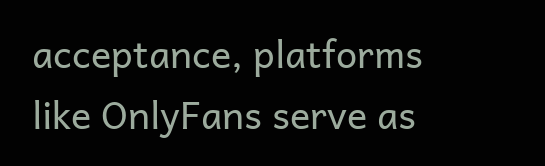acceptance, platforms like OnlyFans serve as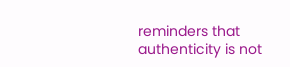reminders that authenticity is not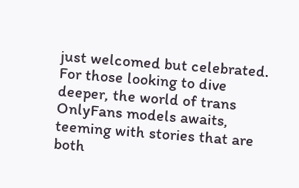just welcomed but celebrated. For those looking to dive deeper, the world of trans OnlyFans models awaits, teeming with stories that are both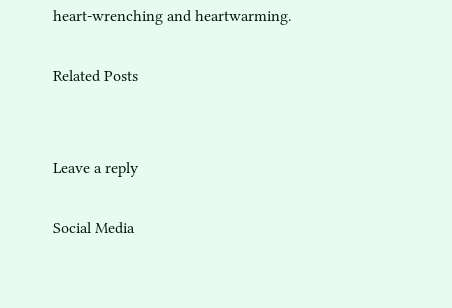heart-wrenching and heartwarming.

Related Posts


Leave a reply

Social Media